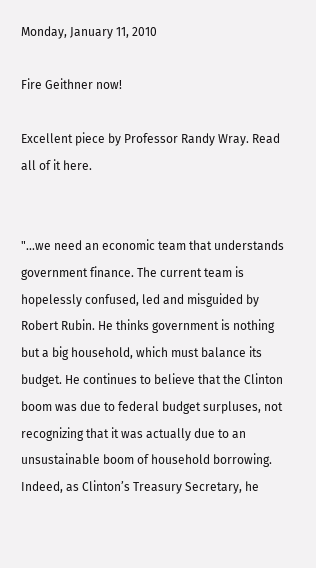Monday, January 11, 2010

Fire Geithner now!

Excellent piece by Professor Randy Wray. Read all of it here.


"...we need an economic team that understands government finance. The current team is hopelessly confused, led and misguided by Robert Rubin. He thinks government is nothing but a big household, which must balance its budget. He continues to believe that the Clinton boom was due to federal budget surpluses, not recognizing that it was actually due to an unsustainable boom of household borrowing. Indeed, as Clinton’s Treasury Secretary, he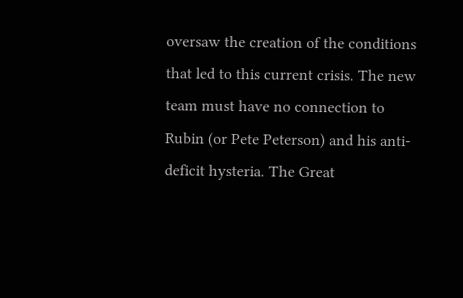oversaw the creation of the conditions that led to this current crisis. The new team must have no connection to Rubin (or Pete Peterson) and his anti-deficit hysteria. The Great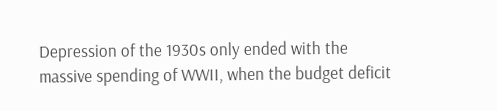Depression of the 1930s only ended with the massive spending of WWII, when the budget deficit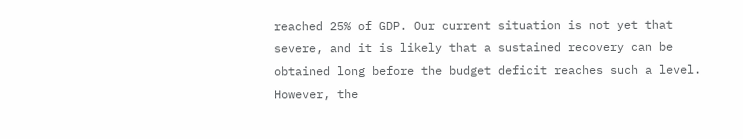reached 25% of GDP. Our current situation is not yet that severe, and it is likely that a sustained recovery can be obtained long before the budget deficit reaches such a level. However, the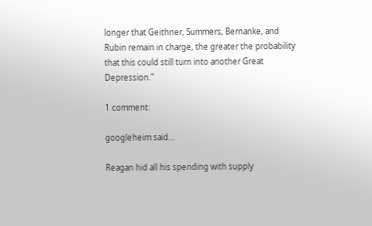longer that Geithner, Summers, Bernanke, and Rubin remain in charge, the greater the probability that this could still turn into another Great Depression."

1 comment:

googleheim said...

Reagan hid all his spending with supply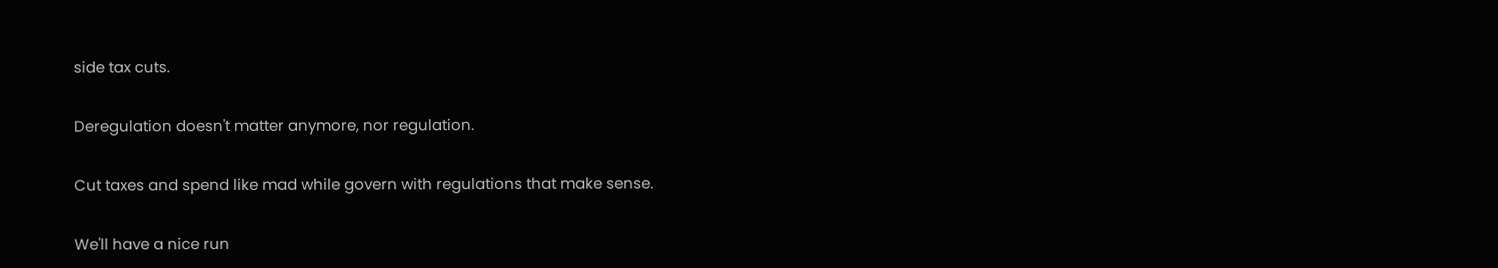side tax cuts.

Deregulation doesn't matter anymore, nor regulation.

Cut taxes and spend like mad while govern with regulations that make sense.

We'll have a nice run